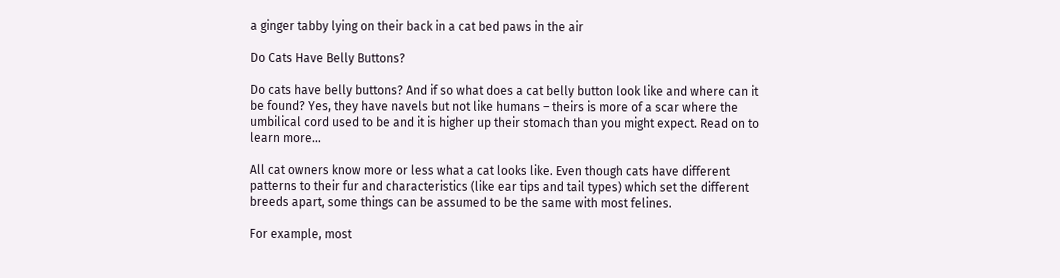a ginger tabby lying on their back in a cat bed paws in the air

Do Cats Have Belly Buttons?

Do cats have belly buttons? And if so what does a cat belly button look like and where can it be found? Yes, they have navels but not like humans – theirs is more of a scar where the umbilical cord used to be and it is higher up their stomach than you might expect. Read on to learn more…

All cat owners know more or less what a cat looks like. Even though cats have different patterns to their fur and characteristics (like ear tips and tail types) which set the different breeds apart, some things can be assumed to be the same with most felines.

For example, most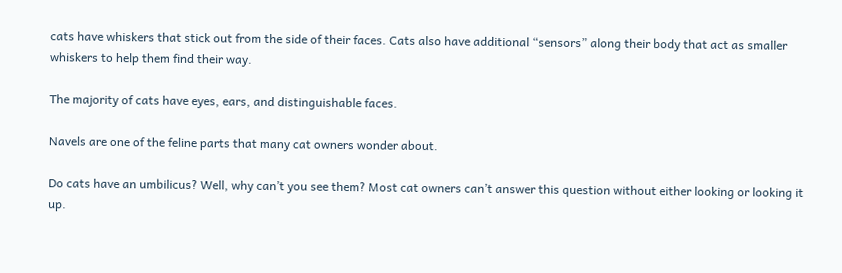cats have whiskers that stick out from the side of their faces. Cats also have additional “sensors” along their body that act as smaller whiskers to help them find their way.

The majority of cats have eyes, ears, and distinguishable faces.

Navels are one of the feline parts that many cat owners wonder about.

Do cats have an umbilicus? Well, why can’t you see them? Most cat owners can’t answer this question without either looking or looking it up.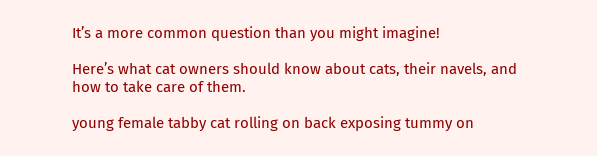It’s a more common question than you might imagine!

Here’s what cat owners should know about cats, their navels, and how to take care of them.

young female tabby cat rolling on back exposing tummy on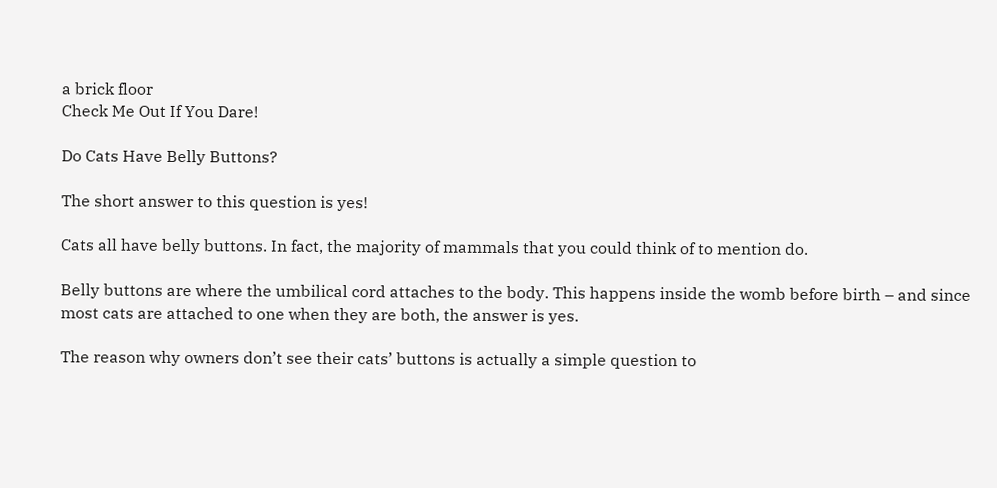a brick floor
Check Me Out If You Dare!

Do Cats Have Belly Buttons?

The short answer to this question is yes!

Cats all have belly buttons. In fact, the majority of mammals that you could think of to mention do.

Belly buttons are where the umbilical cord attaches to the body. This happens inside the womb before birth – and since most cats are attached to one when they are both, the answer is yes.

The reason why owners don’t see their cats’ buttons is actually a simple question to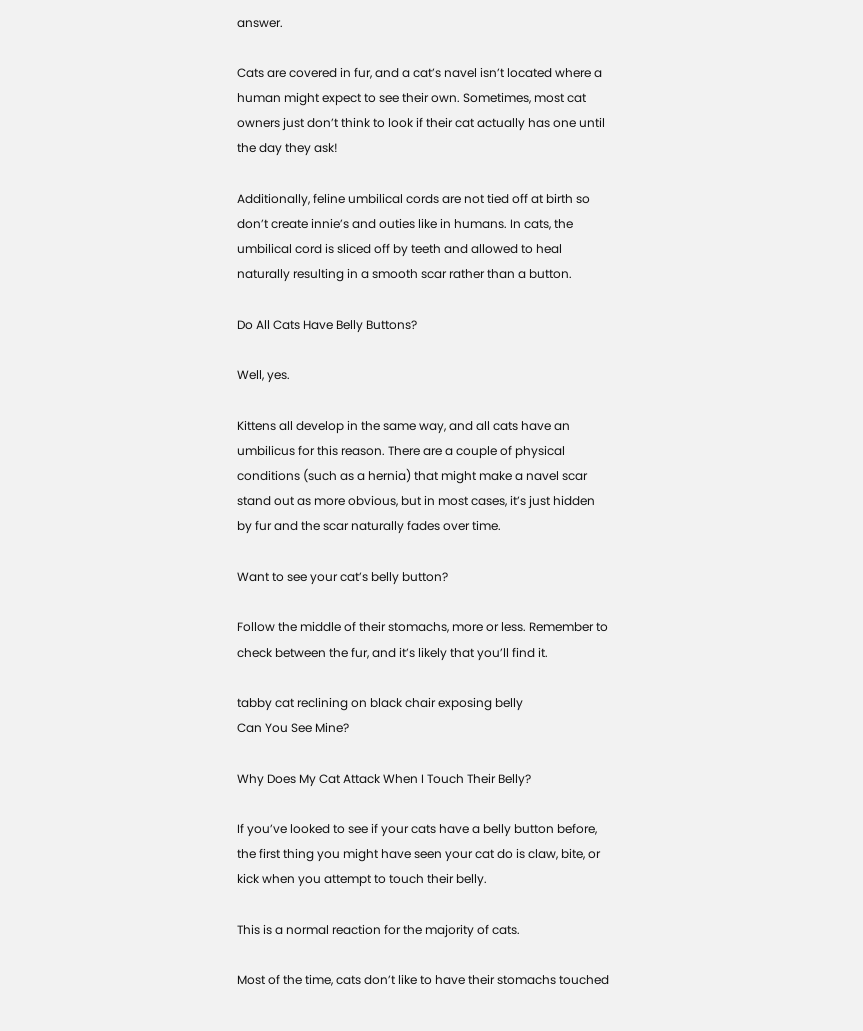answer.

Cats are covered in fur, and a cat’s navel isn’t located where a human might expect to see their own. Sometimes, most cat owners just don’t think to look if their cat actually has one until the day they ask!

Additionally, feline umbilical cords are not tied off at birth so don’t create innie’s and outies like in humans. In cats, the umbilical cord is sliced off by teeth and allowed to heal naturally resulting in a smooth scar rather than a button.

Do All Cats Have Belly Buttons?

Well, yes.

Kittens all develop in the same way, and all cats have an umbilicus for this reason. There are a couple of physical conditions (such as a hernia) that might make a navel scar stand out as more obvious, but in most cases, it’s just hidden by fur and the scar naturally fades over time.

Want to see your cat’s belly button?

Follow the middle of their stomachs, more or less. Remember to check between the fur, and it’s likely that you’ll find it.

tabby cat reclining on black chair exposing belly
Can You See Mine?

Why Does My Cat Attack When I Touch Their Belly?

If you’ve looked to see if your cats have a belly button before, the first thing you might have seen your cat do is claw, bite, or kick when you attempt to touch their belly.

This is a normal reaction for the majority of cats.

Most of the time, cats don’t like to have their stomachs touched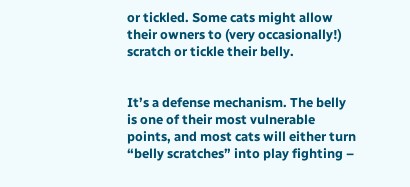or tickled. Some cats might allow their owners to (very occasionally!) scratch or tickle their belly.


It’s a defense mechanism. The belly is one of their most vulnerable points, and most cats will either turn “belly scratches” into play fighting –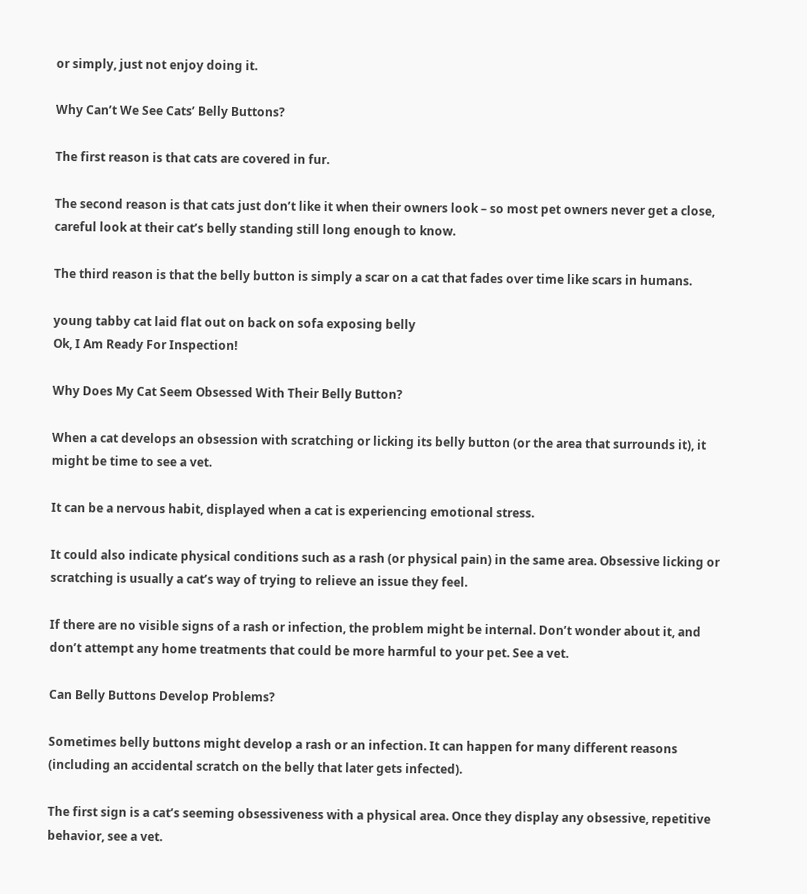or simply, just not enjoy doing it.

Why Can’t We See Cats’ Belly Buttons?

The first reason is that cats are covered in fur.

The second reason is that cats just don’t like it when their owners look – so most pet owners never get a close, careful look at their cat’s belly standing still long enough to know.

The third reason is that the belly button is simply a scar on a cat that fades over time like scars in humans.

young tabby cat laid flat out on back on sofa exposing belly
Ok, I Am Ready For Inspection!

Why Does My Cat Seem Obsessed With Their Belly Button?

When a cat develops an obsession with scratching or licking its belly button (or the area that surrounds it), it might be time to see a vet.

It can be a nervous habit, displayed when a cat is experiencing emotional stress.

It could also indicate physical conditions such as a rash (or physical pain) in the same area. Obsessive licking or scratching is usually a cat’s way of trying to relieve an issue they feel.

If there are no visible signs of a rash or infection, the problem might be internal. Don’t wonder about it, and don’t attempt any home treatments that could be more harmful to your pet. See a vet.

Can Belly Buttons Develop Problems?

Sometimes belly buttons might develop a rash or an infection. It can happen for many different reasons (including an accidental scratch on the belly that later gets infected).

The first sign is a cat’s seeming obsessiveness with a physical area. Once they display any obsessive, repetitive behavior, see a vet.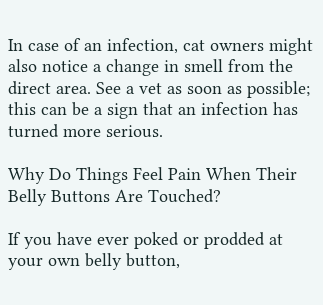In case of an infection, cat owners might also notice a change in smell from the direct area. See a vet as soon as possible; this can be a sign that an infection has turned more serious.

Why Do Things Feel Pain When Their Belly Buttons Are Touched?

If you have ever poked or prodded at your own belly button,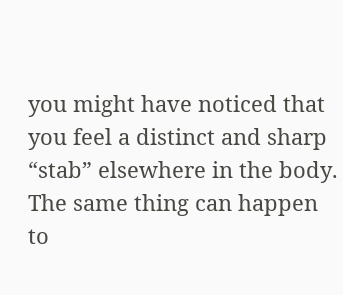you might have noticed that you feel a distinct and sharp “stab” elsewhere in the body. The same thing can happen to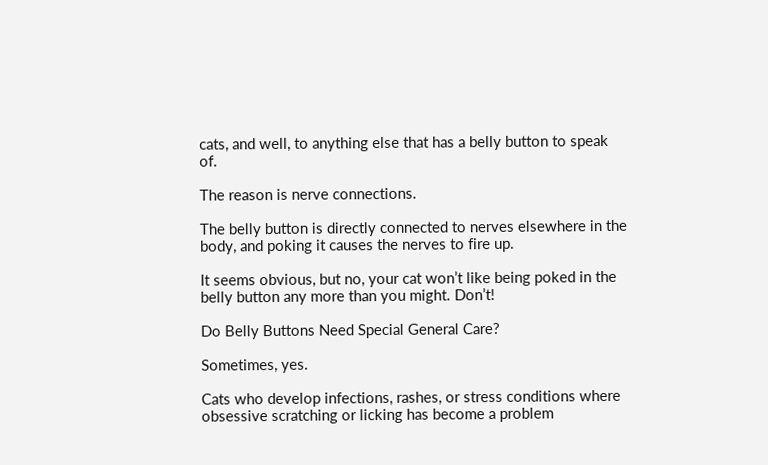cats, and well, to anything else that has a belly button to speak of.

The reason is nerve connections.

The belly button is directly connected to nerves elsewhere in the body, and poking it causes the nerves to fire up.

It seems obvious, but no, your cat won’t like being poked in the belly button any more than you might. Don’t!

Do Belly Buttons Need Special General Care?

Sometimes, yes.

Cats who develop infections, rashes, or stress conditions where obsessive scratching or licking has become a problem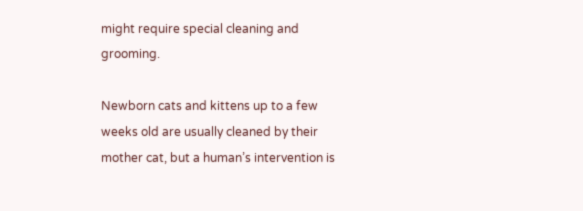might require special cleaning and grooming.

Newborn cats and kittens up to a few weeks old are usually cleaned by their mother cat, but a human’s intervention is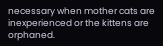necessary when mother cats are inexperienced or the kittens are orphaned.